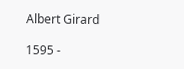Albert Girard

1595 -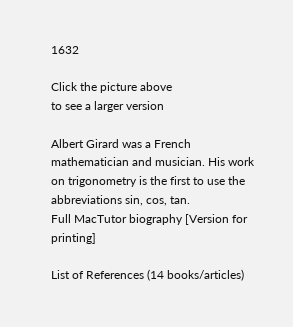1632

Click the picture above
to see a larger version

Albert Girard was a French mathematician and musician. His work on trigonometry is the first to use the abbreviations sin, cos, tan.
Full MacTutor biography [Version for printing]

List of References (14 books/articles)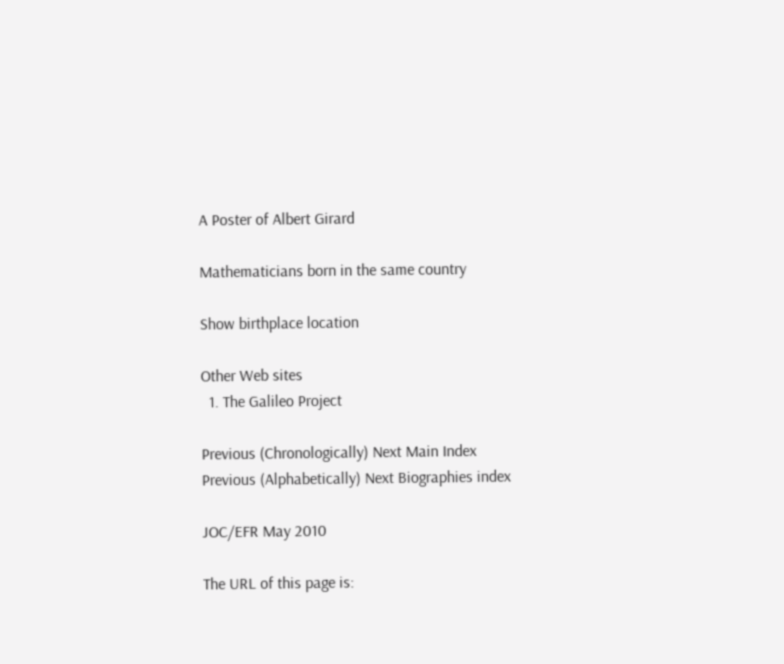A Poster of Albert Girard

Mathematicians born in the same country

Show birthplace location

Other Web sites
  1. The Galileo Project

Previous (Chronologically) Next Main Index
Previous (Alphabetically) Next Biographies index

JOC/EFR May 2010

The URL of this page is: